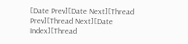[Date Prev][Date Next][Thread Prev][Thread Next][Date Index][Thread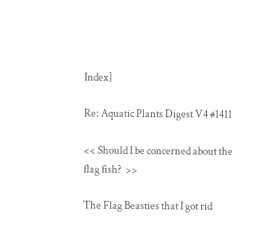Index]

Re: Aquatic Plants Digest V4 #1411

<< Should I be concerned about the flag fish?  >>

The Flag Beasties that I got rid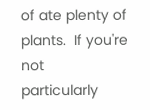of ate plenty of plants.  If you're not
particularly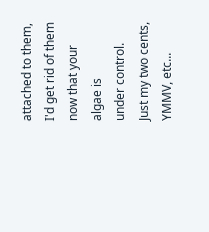attached to them, I'd get rid of them now that your algae is
under control.
Just my two cents, YMMV, etc...